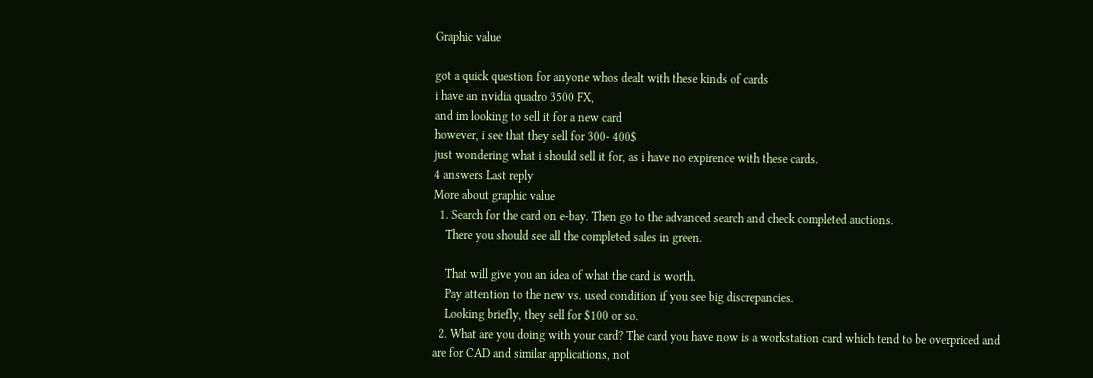Graphic value

got a quick question for anyone whos dealt with these kinds of cards
i have an nvidia quadro 3500 FX,
and im looking to sell it for a new card
however, i see that they sell for 300- 400$
just wondering what i should sell it for, as i have no expirence with these cards.
4 answers Last reply
More about graphic value
  1. Search for the card on e-bay. Then go to the advanced search and check completed auctions.
    There you should see all the completed sales in green.

    That will give you an idea of what the card is worth.
    Pay attention to the new vs. used condition if you see big discrepancies.
    Looking briefly, they sell for $100 or so.
  2. What are you doing with your card? The card you have now is a workstation card which tend to be overpriced and are for CAD and similar applications, not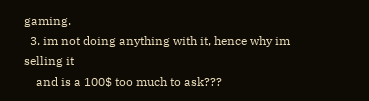gaming.
  3. im not doing anything with it, hence why im selling it
    and is a 100$ too much to ask???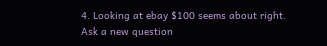4. Looking at ebay $100 seems about right.
Ask a new question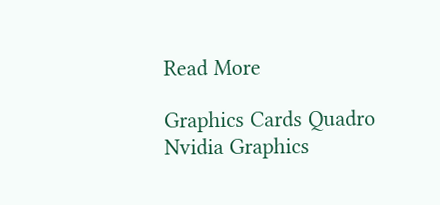Read More

Graphics Cards Quadro Nvidia Graphics